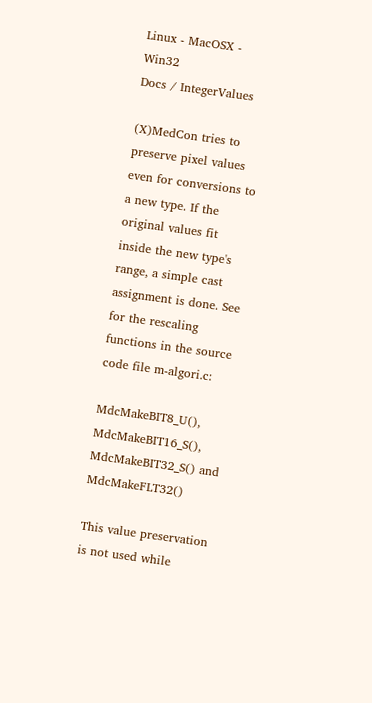Linux - MacOSX - Win32
Docs / IntegerValues

(X)MedCon tries to preserve pixel values even for conversions to a new type. If the original values fit inside the new type's range, a simple cast assignment is done. See for the rescaling functions in the source code file m-algori.c:

MdcMakeBIT8_U(), MdcMakeBIT16_S(), MdcMakeBIT32_S() and MdcMakeFLT32()

This value preservation is not used while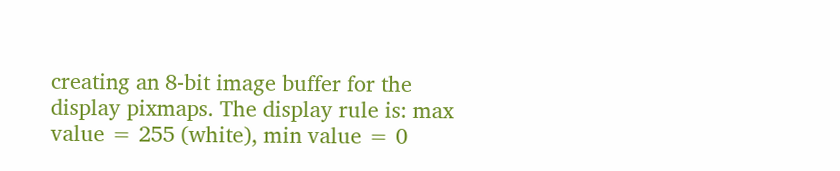creating an 8-bit image buffer for the display pixmaps. The display rule is: max value = 255 (white), min value = 0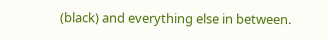(black) and everything else in between.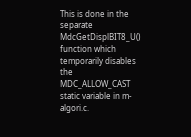This is done in the separate MdcGetDisplBIT8_U() function which temporarily disables the MDC_ALLOW_CAST static variable in m-algori.c.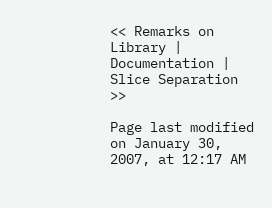<< Remarks on Library | Documentation | Slice Separation >>

Page last modified on January 30, 2007, at 12:17 AM